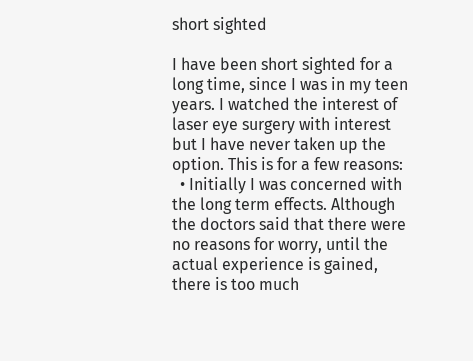short sighted

I have been short sighted for a long time, since I was in my teen years. I watched the interest of laser eye surgery with interest but I have never taken up the option. This is for a few reasons:
  • Initially I was concerned with the long term effects. Although the doctors said that there were no reasons for worry, until the actual experience is gained, there is too much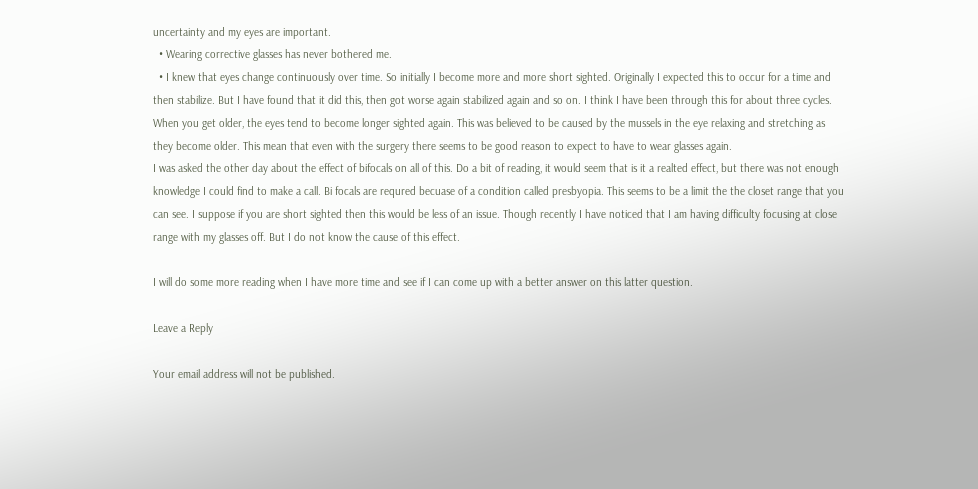uncertainty and my eyes are important.
  • Wearing corrective glasses has never bothered me.
  • I knew that eyes change continuously over time. So initially I become more and more short sighted. Originally I expected this to occur for a time and then stabilize. But I have found that it did this, then got worse again stabilized again and so on. I think I have been through this for about three cycles. When you get older, the eyes tend to become longer sighted again. This was believed to be caused by the mussels in the eye relaxing and stretching as they become older. This mean that even with the surgery there seems to be good reason to expect to have to wear glasses again.
I was asked the other day about the effect of bifocals on all of this. Do a bit of reading, it would seem that is it a realted effect, but there was not enough knowledge I could find to make a call. Bi focals are requred becuase of a condition called presbyopia. This seems to be a limit the the closet range that you can see. I suppose if you are short sighted then this would be less of an issue. Though recently I have noticed that I am having difficulty focusing at close range with my glasses off. But I do not know the cause of this effect.

I will do some more reading when I have more time and see if I can come up with a better answer on this latter question.

Leave a Reply

Your email address will not be published.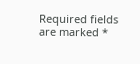Required fields are marked *